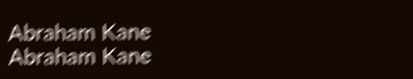Abraham Kane
Abraham Kane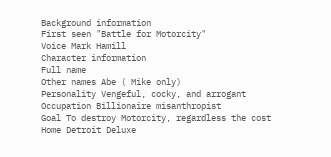Background information
First seen "Battle for Motorcity"
Voice Mark Hamill
Character information
Full name
Other names Abe ( Mike only)
Personality Vengeful, cocky, and arrogant
Occupation Billionaire misanthropist
Goal To destroy Motorcity, regardless the cost
Home Detroit Deluxe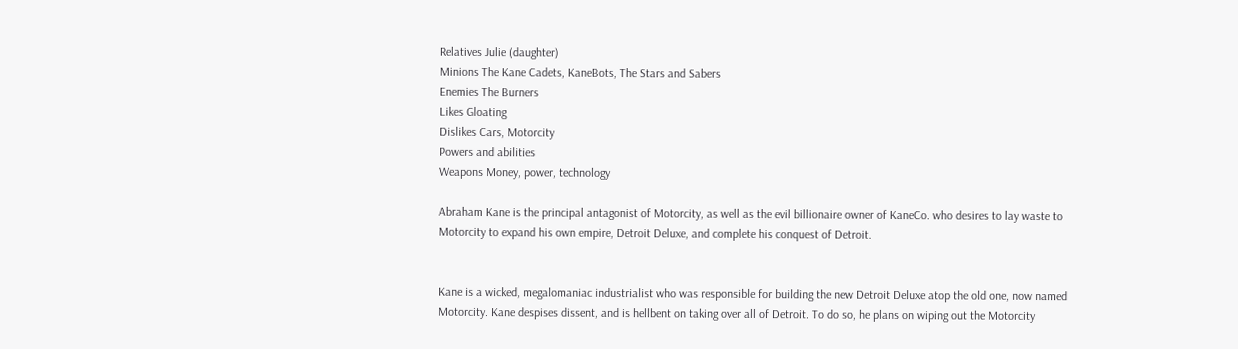Relatives Julie (daughter)
Minions The Kane Cadets, KaneBots, The Stars and Sabers
Enemies The Burners
Likes Gloating
Dislikes Cars, Motorcity
Powers and abilities
Weapons Money, power, technology

Abraham Kane is the principal antagonist of Motorcity, as well as the evil billionaire owner of KaneCo. who desires to lay waste to Motorcity to expand his own empire, Detroit Deluxe, and complete his conquest of Detroit.


Kane is a wicked, megalomaniac industrialist who was responsible for building the new Detroit Deluxe atop the old one, now named Motorcity. Kane despises dissent, and is hellbent on taking over all of Detroit. To do so, he plans on wiping out the Motorcity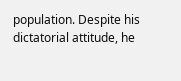population. Despite his dictatorial attitude, he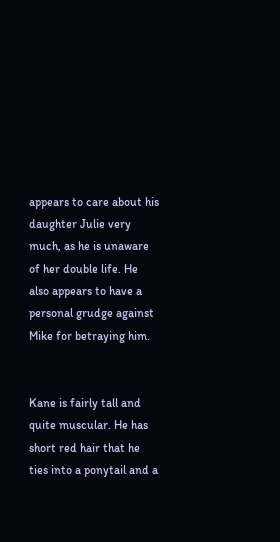appears to care about his daughter Julie very much, as he is unaware of her double life. He also appears to have a personal grudge against Mike for betraying him.


Kane is fairly tall and quite muscular. He has short red hair that he ties into a ponytail and a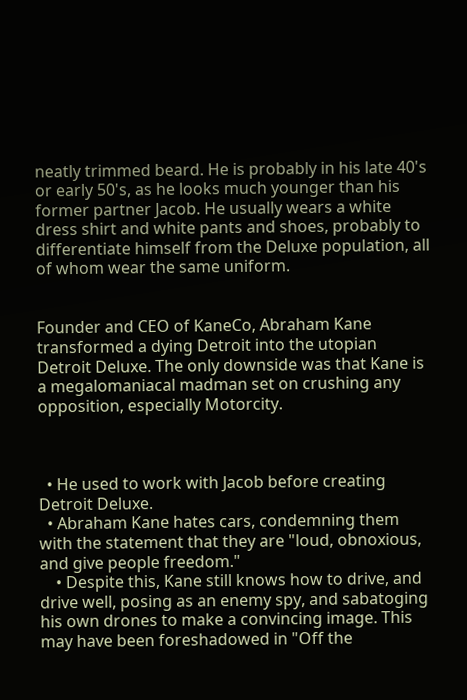neatly trimmed beard. He is probably in his late 40's or early 50's, as he looks much younger than his former partner Jacob. He usually wears a white dress shirt and white pants and shoes, probably to differentiate himself from the Deluxe population, all of whom wear the same uniform.


Founder and CEO of KaneCo, Abraham Kane transformed a dying Detroit into the utopian Detroit Deluxe. The only downside was that Kane is a megalomaniacal madman set on crushing any opposition, especially Motorcity.



  • He used to work with Jacob before creating Detroit Deluxe.
  • Abraham Kane hates cars, condemning them with the statement that they are "loud, obnoxious, and give people freedom."
    • Despite this, Kane still knows how to drive, and drive well, posing as an enemy spy, and sabatoging his own drones to make a convincing image. This may have been foreshadowed in "Off the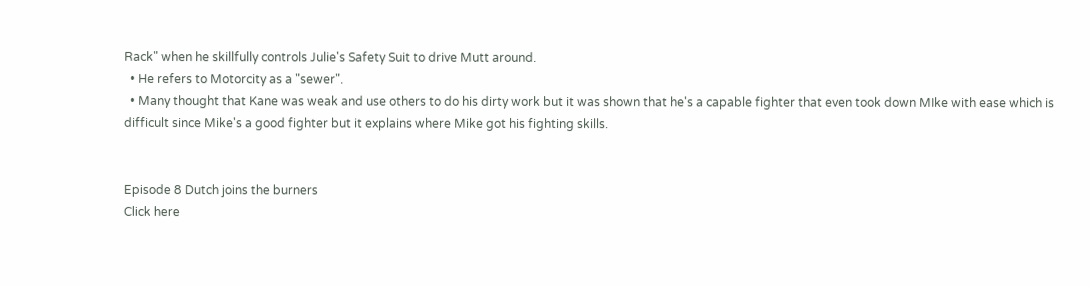Rack" when he skillfully controls Julie's Safety Suit to drive Mutt around.
  • He refers to Motorcity as a "sewer".
  • Many thought that Kane was weak and use others to do his dirty work but it was shown that he's a capable fighter that even took down MIke with ease which is difficult since Mike's a good fighter but it explains where Mike got his fighting skills.


Episode 8 Dutch joins the burners
Click here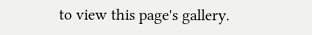to view this page's gallery.